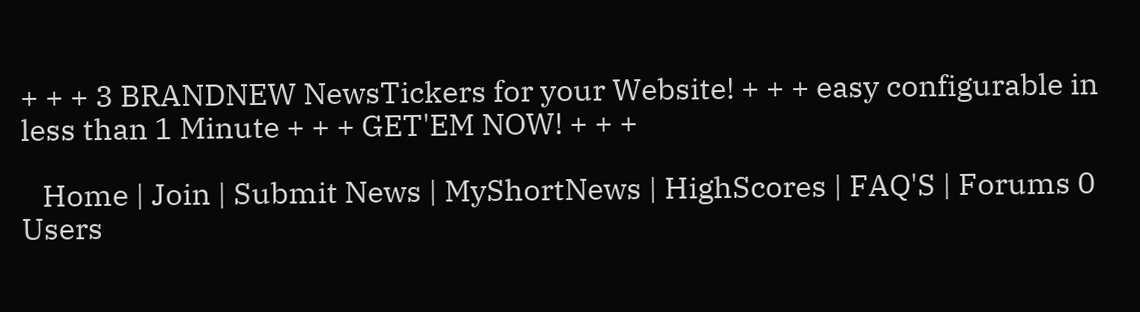+ + + 3 BRANDNEW NewsTickers for your Website! + + + easy configurable in less than 1 Minute + + + GET'EM NOW! + + +

   Home | Join | Submit News | MyShortNews | HighScores | FAQ'S | Forums 0 Users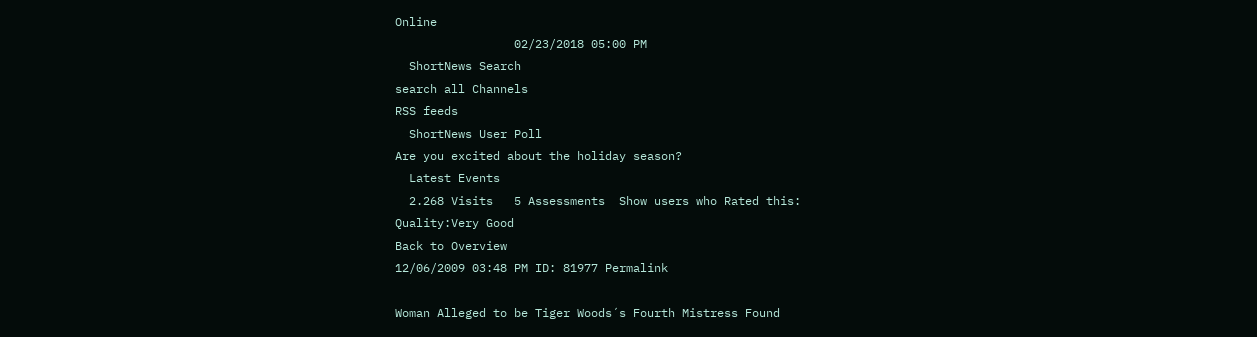Online
                 02/23/2018 05:00 PM
  ShortNews Search
search all Channels
RSS feeds
  ShortNews User Poll
Are you excited about the holiday season?
  Latest Events
  2.268 Visits   5 Assessments  Show users who Rated this:
Quality:Very Good
Back to Overview
12/06/2009 03:48 PM ID: 81977 Permalink

Woman Alleged to be Tiger Woods´s Fourth Mistress Found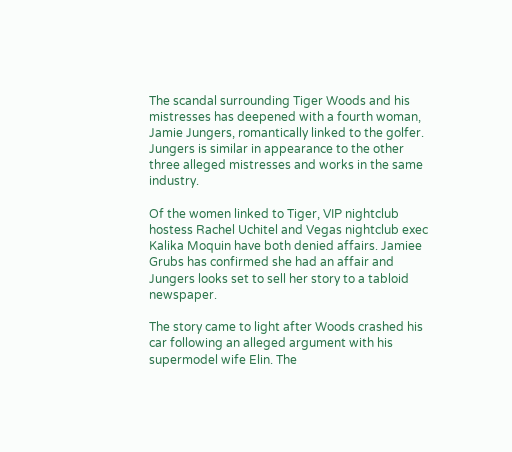The scandal surrounding Tiger Woods and his mistresses has deepened with a fourth woman, Jamie Jungers, romantically linked to the golfer. Jungers is similar in appearance to the other three alleged mistresses and works in the same industry.

Of the women linked to Tiger, VIP nightclub hostess Rachel Uchitel and Vegas nightclub exec Kalika Moquin have both denied affairs. Jamiee Grubs has confirmed she had an affair and Jungers looks set to sell her story to a tabloid newspaper.

The story came to light after Woods crashed his car following an alleged argument with his supermodel wife Elin. The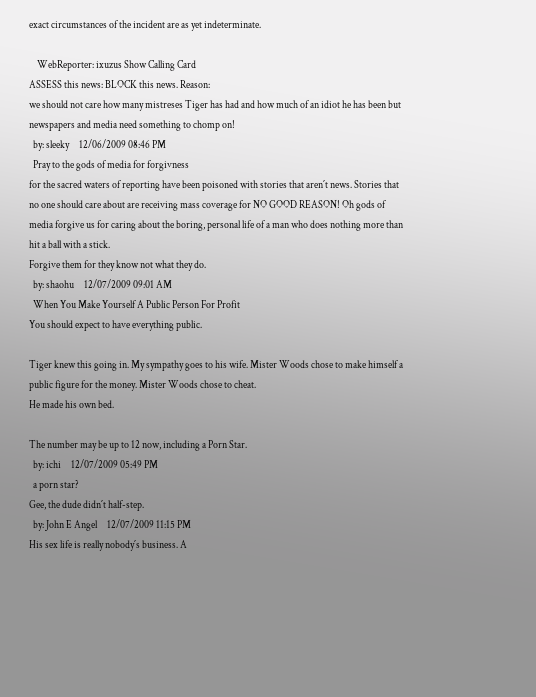exact circumstances of the incident are as yet indeterminate.

    WebReporter: ixuzus Show Calling Card
ASSESS this news: BLOCK this news. Reason:
we should not care how many mistreses Tiger has had and how much of an idiot he has been but newspapers and media need something to chomp on!
  by: sleeky     12/06/2009 08:46 PM
  Pray to the gods of media for forgivness
for the sacred waters of reporting have been poisoned with stories that aren´t news. Stories that no one should care about are receiving mass coverage for NO GOOD REASON! Oh gods of media forgive us for caring about the boring, personal life of a man who does nothing more than hit a ball with a stick.
Forgive them for they know not what they do.
  by: shaohu     12/07/2009 09:01 AM
  When You Make Yourself A Public Person For Profit
You should expect to have everything public.

Tiger knew this going in. My sympathy goes to his wife. Mister Woods chose to make himself a public figure for the money. Mister Woods chose to cheat.
He made his own bed.

The number may be up to 12 now, including a Porn Star.
  by: ichi     12/07/2009 05:49 PM
  a porn star?
Gee, the dude didn´t half-step.
  by: John E Angel     12/07/2009 11:15 PM
His sex life is really nobody´s business. A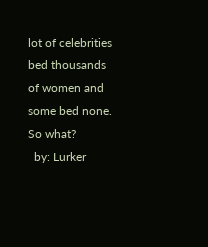lot of celebrities bed thousands of women and some bed none. So what?
  by: Lurker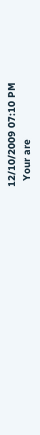12/10/2009 07:10 PM
  Your are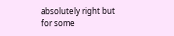absolutely right but
for some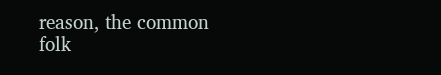reason, the common folk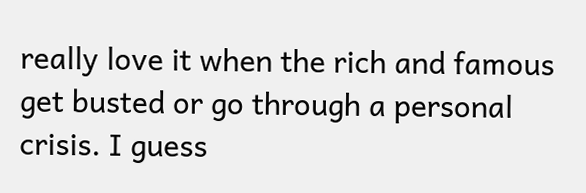really love it when the rich and famous get busted or go through a personal crisis. I guess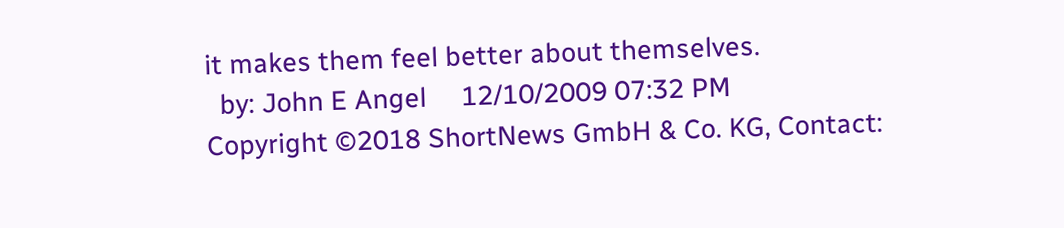it makes them feel better about themselves.
  by: John E Angel     12/10/2009 07:32 PM
Copyright ©2018 ShortNews GmbH & Co. KG, Contact: